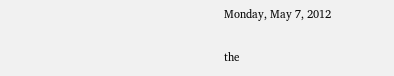Monday, May 7, 2012

the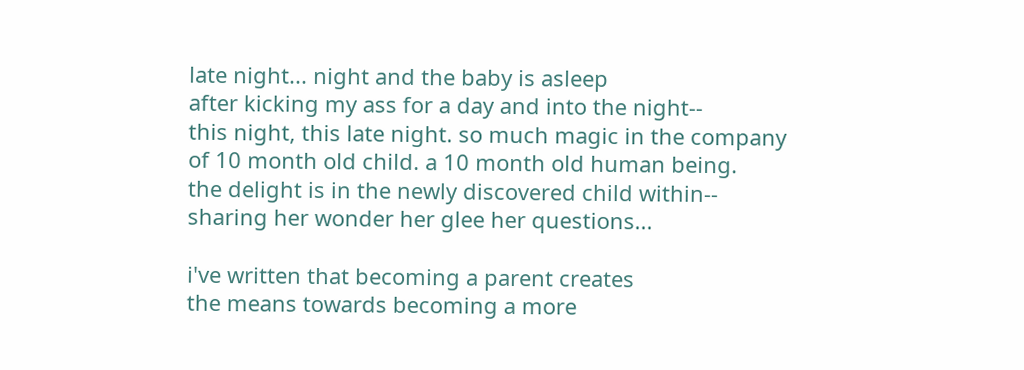late night... night and the baby is asleep
after kicking my ass for a day and into the night--
this night, this late night. so much magic in the company
of 10 month old child. a 10 month old human being.
the delight is in the newly discovered child within--
sharing her wonder her glee her questions...

i've written that becoming a parent creates
the means towards becoming a more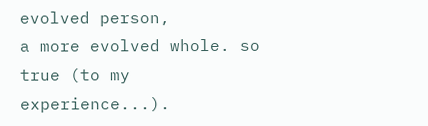evolved person,
a more evolved whole. so true (to my experience...).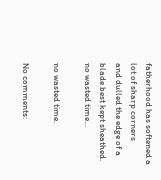fatherhood has softened a lot of sharp corners
and dulled the edge of a blade best kept sheathed.
no wasted time...

no wasted time.

No comments: